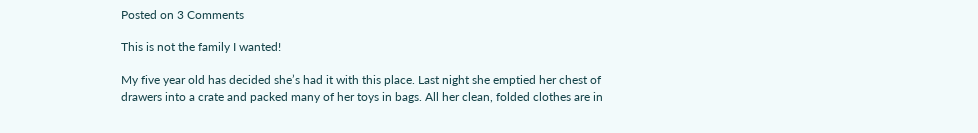Posted on 3 Comments

This is not the family I wanted!

My five year old has decided she’s had it with this place. Last night she emptied her chest of drawers into a crate and packed many of her toys in bags. All her clean, folded clothes are in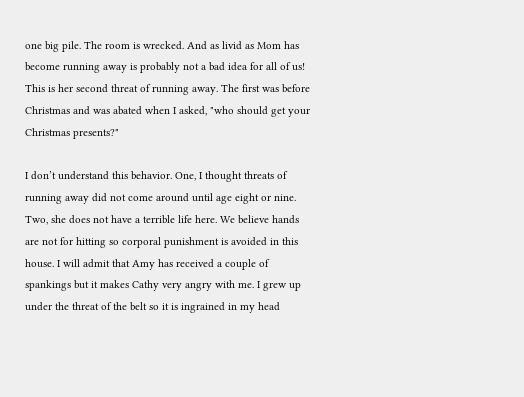one big pile. The room is wrecked. And as livid as Mom has become running away is probably not a bad idea for all of us! This is her second threat of running away. The first was before Christmas and was abated when I asked, "who should get your Christmas presents?"

I don’t understand this behavior. One, I thought threats of running away did not come around until age eight or nine. Two, she does not have a terrible life here. We believe hands are not for hitting so corporal punishment is avoided in this house. I will admit that Amy has received a couple of spankings but it makes Cathy very angry with me. I grew up under the threat of the belt so it is ingrained in my head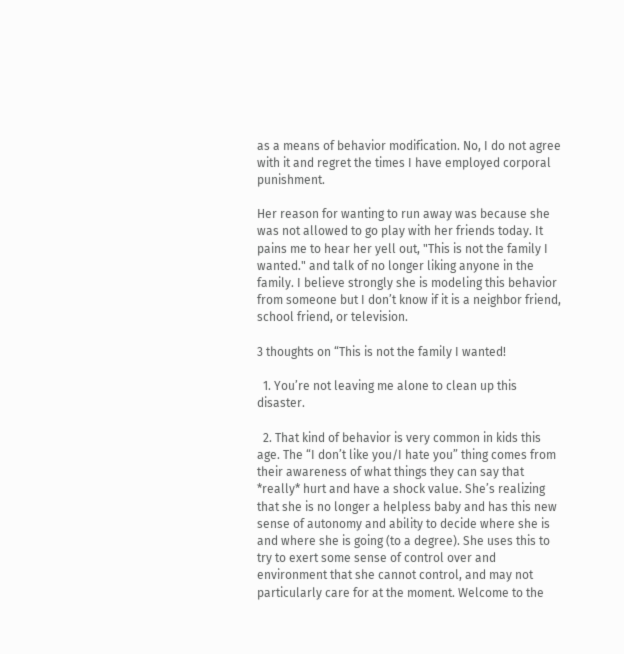as a means of behavior modification. No, I do not agree with it and regret the times I have employed corporal punishment.

Her reason for wanting to run away was because she was not allowed to go play with her friends today. It pains me to hear her yell out, "This is not the family I wanted." and talk of no longer liking anyone in the family. I believe strongly she is modeling this behavior from someone but I don’t know if it is a neighbor friend, school friend, or television.

3 thoughts on “This is not the family I wanted!

  1. You’re not leaving me alone to clean up this disaster.

  2. That kind of behavior is very common in kids this age. The “I don’t like you/I hate you” thing comes from their awareness of what things they can say that *really* hurt and have a shock value. She’s realizing that she is no longer a helpless baby and has this new sense of autonomy and ability to decide where she is and where she is going (to a degree). She uses this to try to exert some sense of control over and environment that she cannot control, and may not particularly care for at the moment. Welcome to the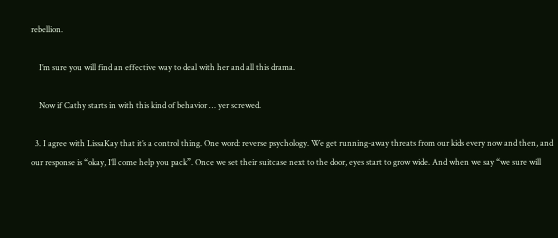rebellion.

    I’m sure you will find an effective way to deal with her and all this drama.

    Now if Cathy starts in with this kind of behavior … yer screwed.

  3. I agree with LissaKay that it’s a control thing. One word: reverse psychology. We get running-away threats from our kids every now and then, and our response is “okay, I’ll come help you pack”. Once we set their suitcase next to the door, eyes start to grow wide. And when we say “we sure will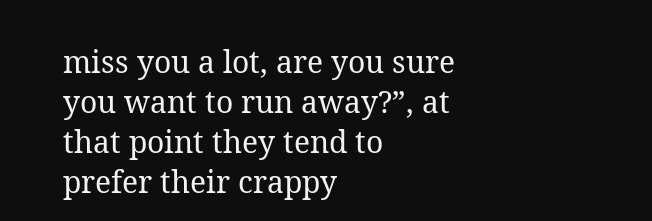miss you a lot, are you sure you want to run away?”, at that point they tend to prefer their crappy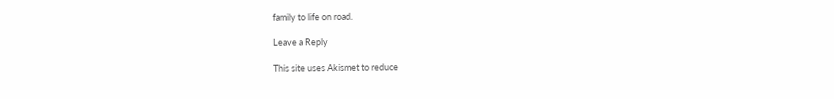family to life on road.

Leave a Reply

This site uses Akismet to reduce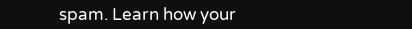spam. Learn how your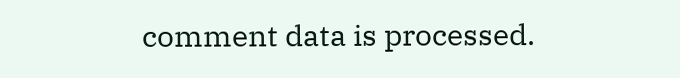comment data is processed.